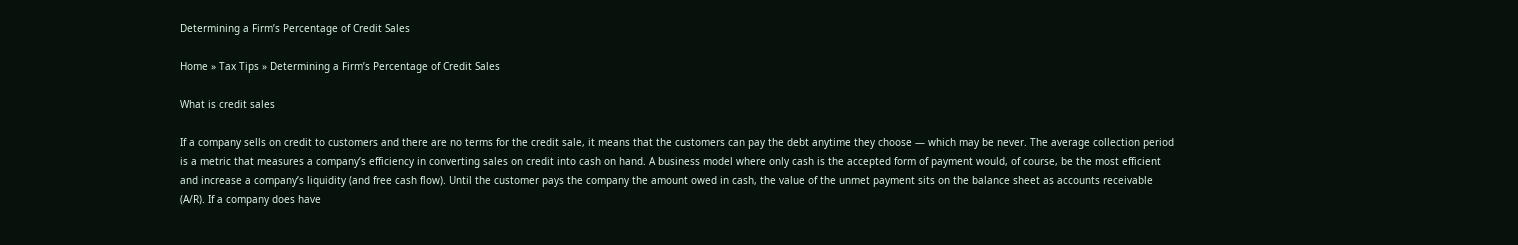Determining a Firm’s Percentage of Credit Sales

Home » Tax Tips » Determining a Firm’s Percentage of Credit Sales

What is credit sales

If a company sells on credit to customers and there are no terms for the credit sale, it means that the customers can pay the debt anytime they choose — which may be never. The average collection period is a metric that measures a company’s efficiency in converting sales on credit into cash on hand. A business model where only cash is the accepted form of payment would, of course, be the most efficient and increase a company’s liquidity (and free cash flow). Until the customer pays the company the amount owed in cash, the value of the unmet payment sits on the balance sheet as accounts receivable (A/R). If a company does have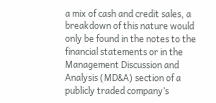a mix of cash and credit sales, a breakdown of this nature would only be found in the notes to the financial statements or in the Management Discussion and Analysis (MD&A) section of a publicly traded company’s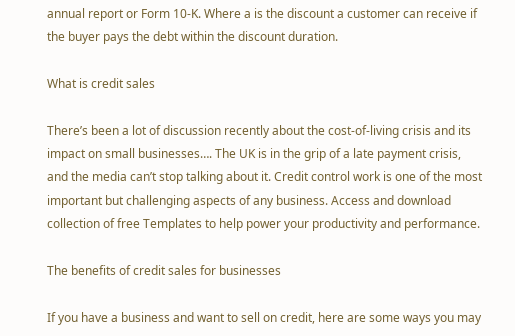annual report or Form 10-K. Where a is the discount a customer can receive if the buyer pays the debt within the discount duration.

What is credit sales

There’s been a lot of discussion recently about the cost-of-living crisis and its impact on small businesses…. The UK is in the grip of a late payment crisis, and the media can’t stop talking about it. Credit control work is one of the most important but challenging aspects of any business. Access and download collection of free Templates to help power your productivity and performance.

The benefits of credit sales for businesses

If you have a business and want to sell on credit, here are some ways you may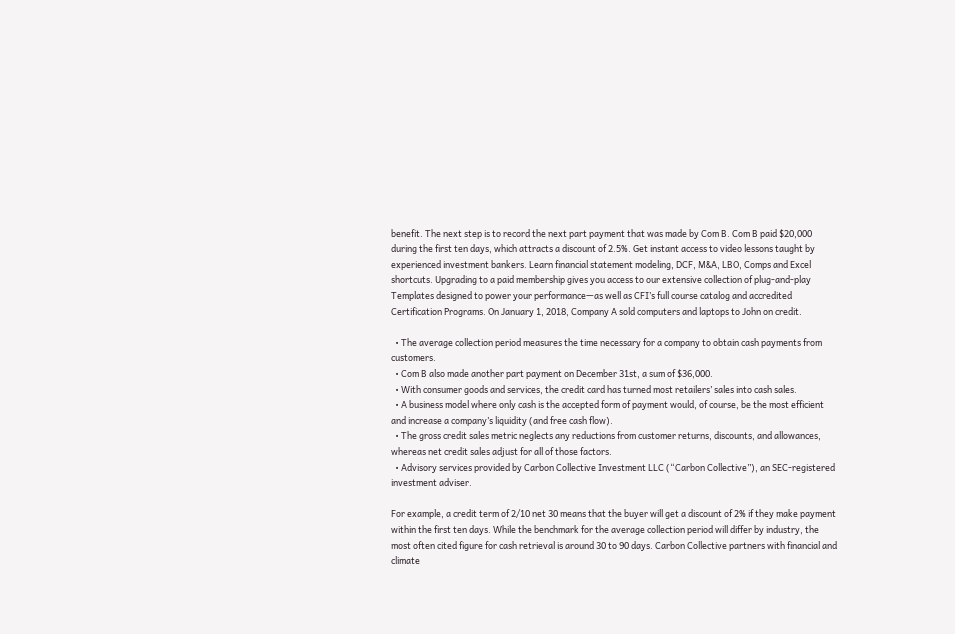benefit. The next step is to record the next part payment that was made by Com B. Com B paid $20,000 during the first ten days, which attracts a discount of 2.5%. Get instant access to video lessons taught by experienced investment bankers. Learn financial statement modeling, DCF, M&A, LBO, Comps and Excel shortcuts. Upgrading to a paid membership gives you access to our extensive collection of plug-and-play Templates designed to power your performance—as well as CFI’s full course catalog and accredited Certification Programs. On January 1, 2018, Company A sold computers and laptops to John on credit.

  • The average collection period measures the time necessary for a company to obtain cash payments from customers.
  • Com B also made another part payment on December 31st, a sum of $36,000.
  • With consumer goods and services, the credit card has turned most retailers’ sales into cash sales.
  • A business model where only cash is the accepted form of payment would, of course, be the most efficient and increase a company’s liquidity (and free cash flow).
  • The gross credit sales metric neglects any reductions from customer returns, discounts, and allowances, whereas net credit sales adjust for all of those factors.
  • Advisory services provided by Carbon Collective Investment LLC (“Carbon Collective”), an SEC-registered investment adviser.

For example, a credit term of 2/10 net 30 means that the buyer will get a discount of 2% if they make payment within the first ten days. While the benchmark for the average collection period will differ by industry, the most often cited figure for cash retrieval is around 30 to 90 days. Carbon Collective partners with financial and climate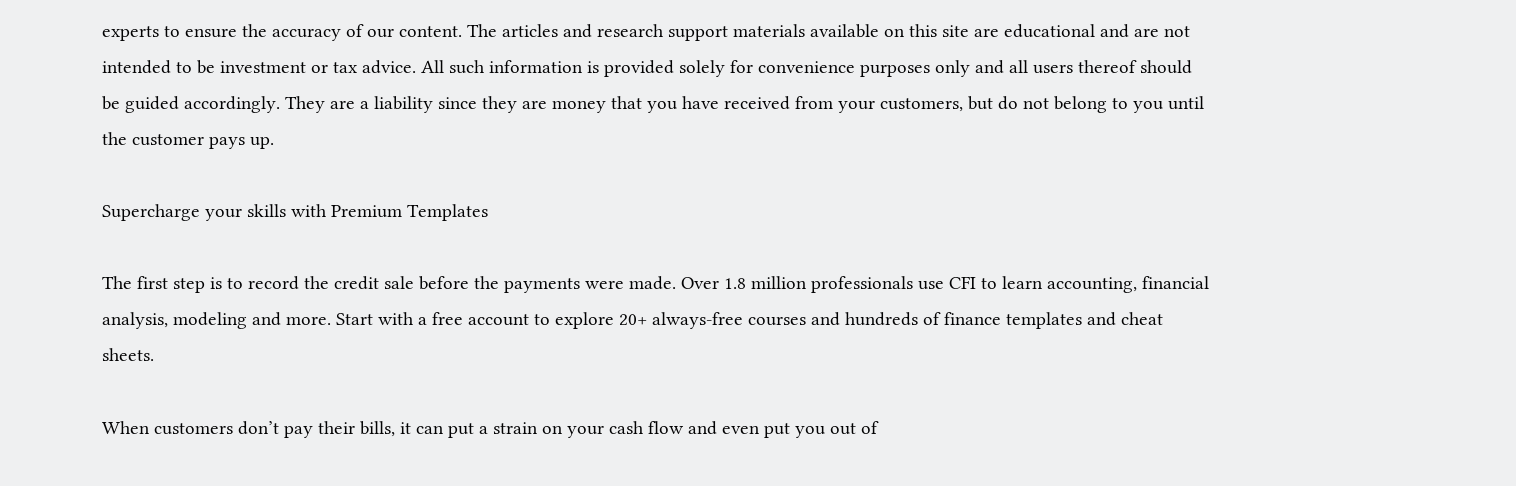experts to ensure the accuracy of our content. The articles and research support materials available on this site are educational and are not intended to be investment or tax advice. All such information is provided solely for convenience purposes only and all users thereof should be guided accordingly. They are a liability since they are money that you have received from your customers, but do not belong to you until the customer pays up.

Supercharge your skills with Premium Templates

The first step is to record the credit sale before the payments were made. Over 1.8 million professionals use CFI to learn accounting, financial analysis, modeling and more. Start with a free account to explore 20+ always-free courses and hundreds of finance templates and cheat sheets.

When customers don’t pay their bills, it can put a strain on your cash flow and even put you out of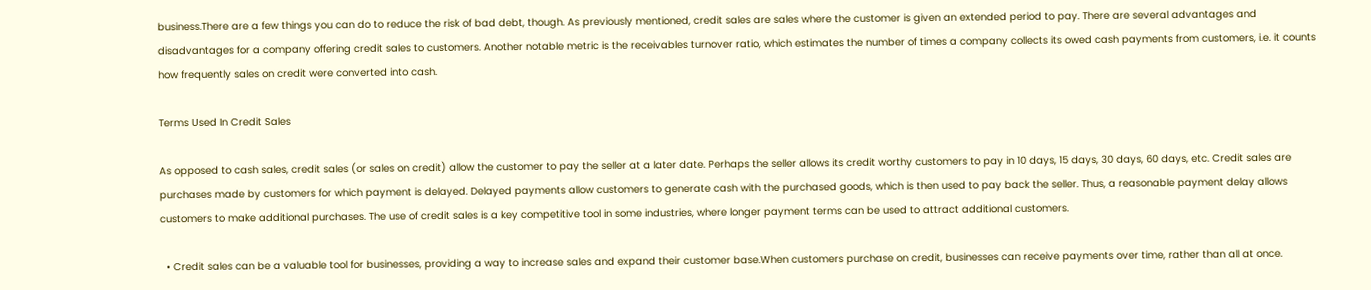business.There are a few things you can do to reduce the risk of bad debt, though. As previously mentioned, credit sales are sales where the customer is given an extended period to pay. There are several advantages and disadvantages for a company offering credit sales to customers. Another notable metric is the receivables turnover ratio, which estimates the number of times a company collects its owed cash payments from customers, i.e. it counts how frequently sales on credit were converted into cash.

Terms Used In Credit Sales

As opposed to cash sales, credit sales (or sales on credit) allow the customer to pay the seller at a later date. Perhaps the seller allows its credit worthy customers to pay in 10 days, 15 days, 30 days, 60 days, etc. Credit sales are purchases made by customers for which payment is delayed. Delayed payments allow customers to generate cash with the purchased goods, which is then used to pay back the seller. Thus, a reasonable payment delay allows customers to make additional purchases. The use of credit sales is a key competitive tool in some industries, where longer payment terms can be used to attract additional customers.

  • Credit sales can be a valuable tool for businesses, providing a way to increase sales and expand their customer base.When customers purchase on credit, businesses can receive payments over time, rather than all at once.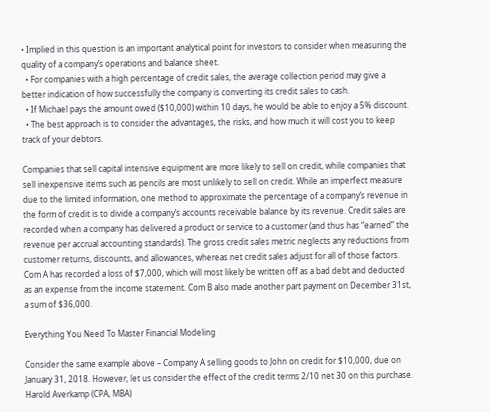• Implied in this question is an important analytical point for investors to consider when measuring the quality of a company’s operations and balance sheet.
  • For companies with a high percentage of credit sales, the average collection period may give a better indication of how successfully the company is converting its credit sales to cash.
  • If Michael pays the amount owed ($10,000) within 10 days, he would be able to enjoy a 5% discount.
  • The best approach is to consider the advantages, the risks, and how much it will cost you to keep track of your debtors.

Companies that sell capital intensive equipment are more likely to sell on credit, while companies that sell inexpensive items such as pencils are most unlikely to sell on credit. While an imperfect measure due to the limited information, one method to approximate the percentage of a company’s revenue in the form of credit is to divide a company’s accounts receivable balance by its revenue. Credit sales are recorded when a company has delivered a product or service to a customer (and thus has “earned” the revenue per accrual accounting standards). The gross credit sales metric neglects any reductions from customer returns, discounts, and allowances, whereas net credit sales adjust for all of those factors. Com A has recorded a loss of $7,000, which will most likely be written off as a bad debt and deducted as an expense from the income statement. Com B also made another part payment on December 31st, a sum of $36,000.

Everything You Need To Master Financial Modeling

Consider the same example above – Company A selling goods to John on credit for $10,000, due on January 31, 2018. However, let us consider the effect of the credit terms 2/10 net 30 on this purchase. Harold Averkamp (CPA, MBA)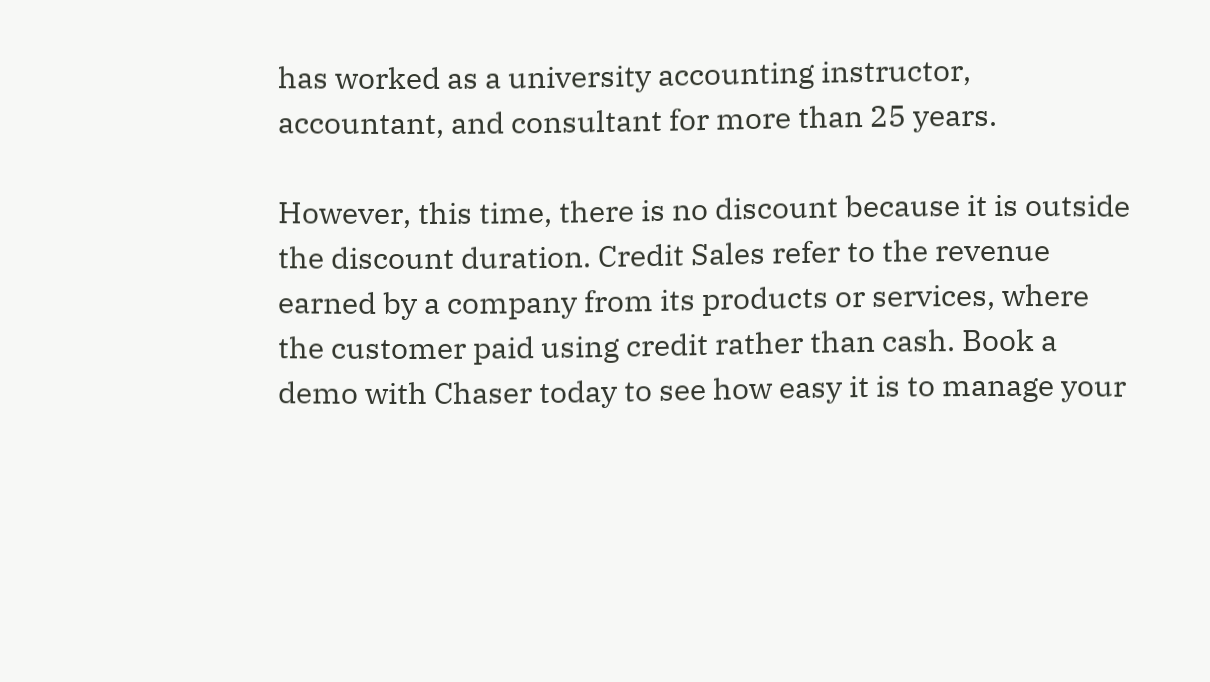has worked as a university accounting instructor, accountant, and consultant for more than 25 years.

However, this time, there is no discount because it is outside the discount duration. Credit Sales refer to the revenue earned by a company from its products or services, where the customer paid using credit rather than cash. Book a demo with Chaser today to see how easy it is to manage your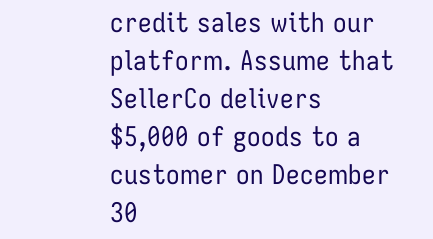credit sales with our platform. Assume that SellerCo delivers $5,000 of goods to a customer on December 30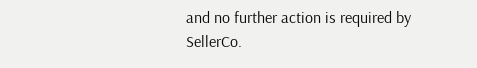and no further action is required by SellerCo.